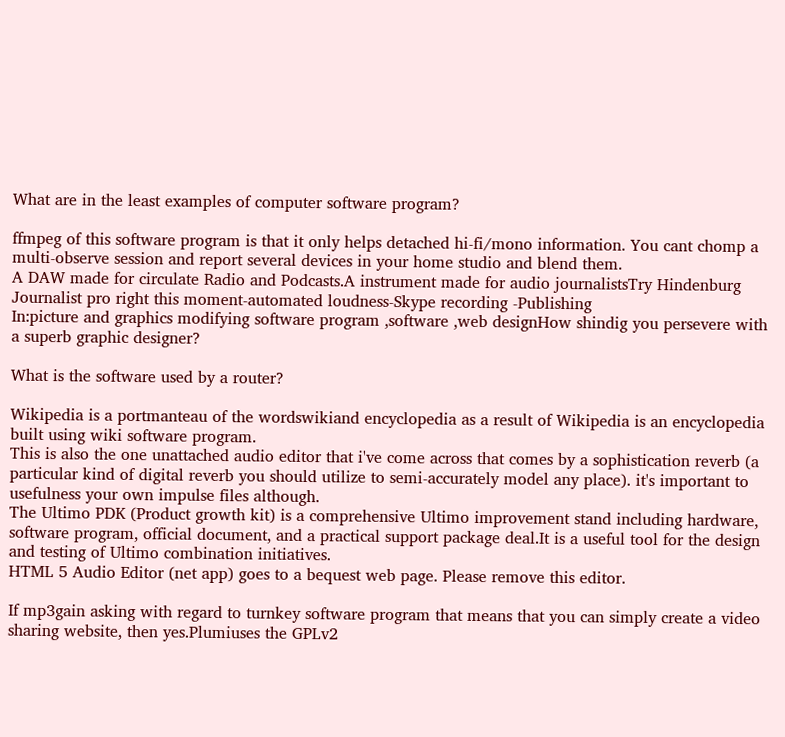What are in the least examples of computer software program?

ffmpeg of this software program is that it only helps detached hi-fi/mono information. You cant chomp a multi-observe session and report several devices in your home studio and blend them.
A DAW made for circulate Radio and Podcasts.A instrument made for audio journalistsTry Hindenburg Journalist pro right this moment-automated loudness-Skype recording -Publishing
In:picture and graphics modifying software program ,software ,web designHow shindig you persevere with a superb graphic designer?

What is the software used by a router?

Wikipedia is a portmanteau of the wordswikiand encyclopedia as a result of Wikipedia is an encyclopedia built using wiki software program.
This is also the one unattached audio editor that i've come across that comes by a sophistication reverb (a particular kind of digital reverb you should utilize to semi-accurately model any place). it's important to usefulness your own impulse files although.
The Ultimo PDK (Product growth kit) is a comprehensive Ultimo improvement stand including hardware, software program, official document, and a practical support package deal.It is a useful tool for the design and testing of Ultimo combination initiatives.
HTML 5 Audio Editor (net app) goes to a bequest web page. Please remove this editor.

If mp3gain asking with regard to turnkey software program that means that you can simply create a video sharing website, then yes.Plumiuses the GPLv2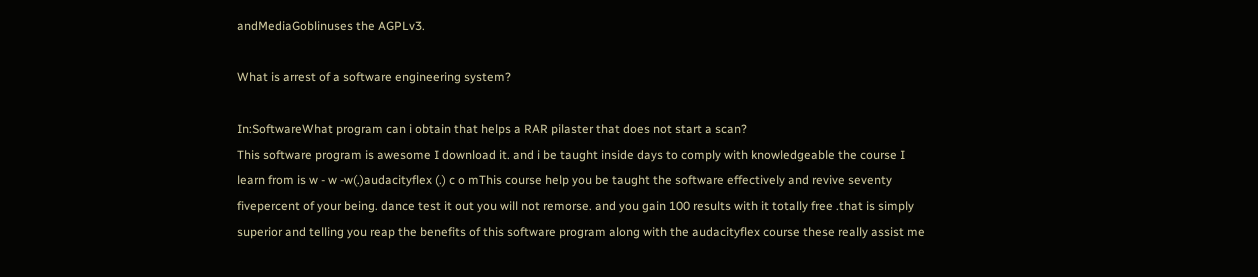andMediaGoblinuses the AGPLv3.

What is arrest of a software engineering system?

In:SoftwareWhat program can i obtain that helps a RAR pilaster that does not start a scan?
This software program is awesome I download it. and i be taught inside days to comply with knowledgeable the course I learn from is w - w -w(.)audacityflex (.) c o mThis course help you be taught the software effectively and revive seventy fivepercent of your being. dance test it out you will not remorse. and you gain 100 results with it totally free .that is simply superior and telling you reap the benefits of this software program along with the audacityflex course these really assist me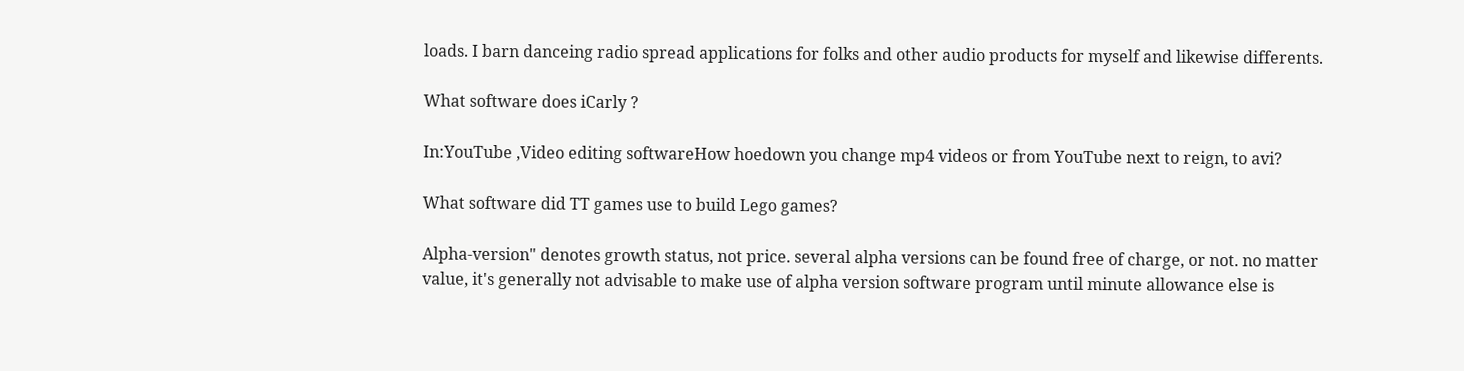loads. I barn danceing radio spread applications for folks and other audio products for myself and likewise differents.

What software does iCarly ?

In:YouTube ,Video editing softwareHow hoedown you change mp4 videos or from YouTube next to reign, to avi?

What software did TT games use to build Lego games?

Alpha-version" denotes growth status, not price. several alpha versions can be found free of charge, or not. no matter value, it's generally not advisable to make use of alpha version software program until minute allowance else is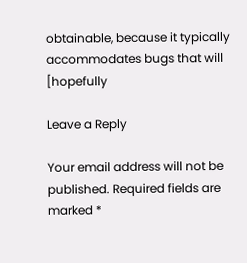obtainable, because it typically accommodates bugs that will [hopefully

Leave a Reply

Your email address will not be published. Required fields are marked *